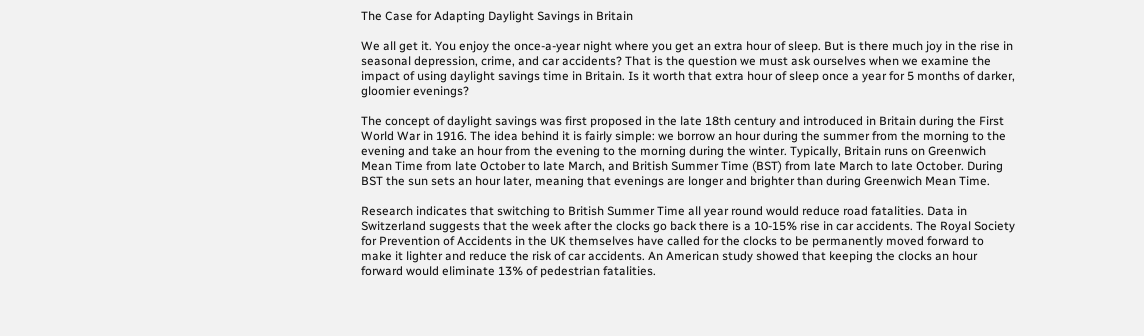The Case for Adapting Daylight Savings in Britain

We all get it. You enjoy the once-a-year night where you get an extra hour of sleep. But is there much joy in the rise in seasonal depression, crime, and car accidents? That is the question we must ask ourselves when we examine the impact of using daylight savings time in Britain. Is it worth that extra hour of sleep once a year for 5 months of darker, gloomier evenings?

The concept of daylight savings was first proposed in the late 18th century and introduced in Britain during the First World War in 1916. The idea behind it is fairly simple: we borrow an hour during the summer from the morning to the evening and take an hour from the evening to the morning during the winter. Typically, Britain runs on Greenwich Mean Time from late October to late March, and British Summer Time (BST) from late March to late October. During BST the sun sets an hour later, meaning that evenings are longer and brighter than during Greenwich Mean Time.

Research indicates that switching to British Summer Time all year round would reduce road fatalities. Data in Switzerland suggests that the week after the clocks go back there is a 10-15% rise in car accidents. The Royal Society for Prevention of Accidents in the UK themselves have called for the clocks to be permanently moved forward to make it lighter and reduce the risk of car accidents. An American study showed that keeping the clocks an hour forward would eliminate 13% of pedestrian fatalities.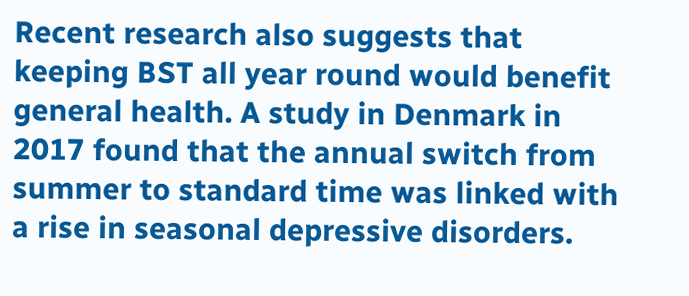Recent research also suggests that keeping BST all year round would benefit general health. A study in Denmark in 2017 found that the annual switch from summer to standard time was linked with a rise in seasonal depressive disorders.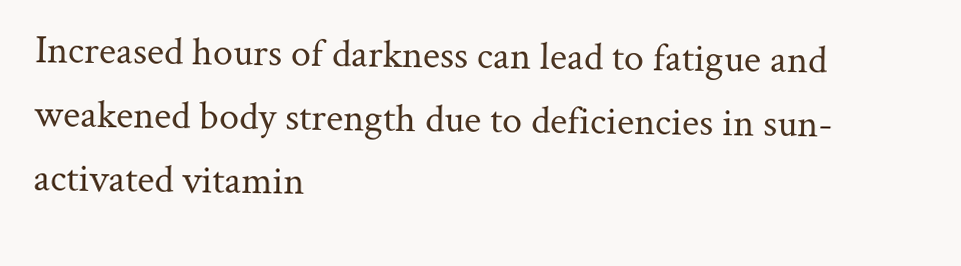Increased hours of darkness can lead to fatigue and weakened body strength due to deficiencies in sun-activated vitamin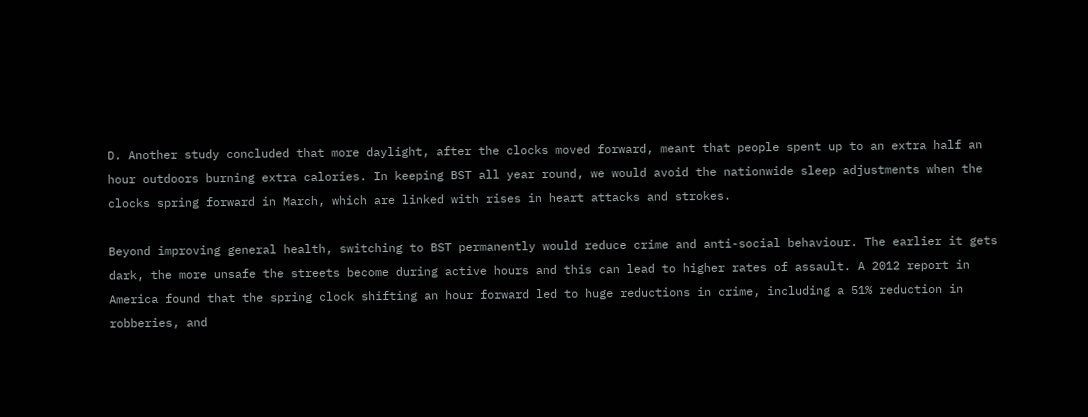D. Another study concluded that more daylight, after the clocks moved forward, meant that people spent up to an extra half an hour outdoors burning extra calories. In keeping BST all year round, we would avoid the nationwide sleep adjustments when the clocks spring forward in March, which are linked with rises in heart attacks and strokes.

Beyond improving general health, switching to BST permanently would reduce crime and anti-social behaviour. The earlier it gets dark, the more unsafe the streets become during active hours and this can lead to higher rates of assault. A 2012 report in America found that the spring clock shifting an hour forward led to huge reductions in crime, including a 51% reduction in robberies, and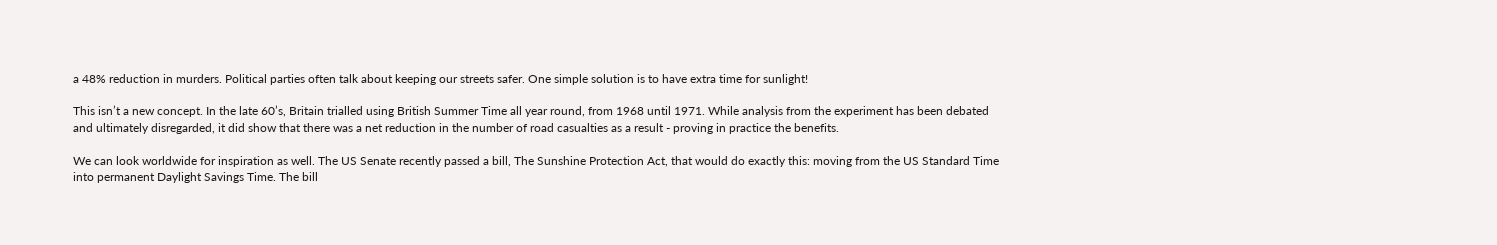a 48% reduction in murders. Political parties often talk about keeping our streets safer. One simple solution is to have extra time for sunlight!

This isn’t a new concept. In the late 60’s, Britain trialled using British Summer Time all year round, from 1968 until 1971. While analysis from the experiment has been debated and ultimately disregarded, it did show that there was a net reduction in the number of road casualties as a result - proving in practice the benefits.

We can look worldwide for inspiration as well. The US Senate recently passed a bill, The Sunshine Protection Act, that would do exactly this: moving from the US Standard Time into permanent Daylight Savings Time. The bill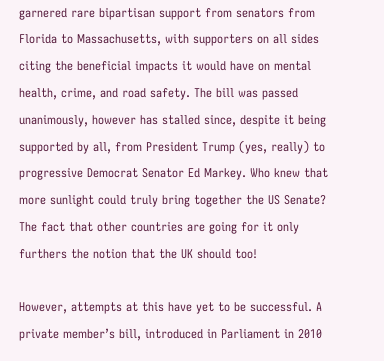garnered rare bipartisan support from senators from Florida to Massachusetts, with supporters on all sides citing the beneficial impacts it would have on mental health, crime, and road safety. The bill was passed unanimously, however has stalled since, despite it being supported by all, from President Trump (yes, really) to progressive Democrat Senator Ed Markey. Who knew that more sunlight could truly bring together the US Senate? The fact that other countries are going for it only furthers the notion that the UK should too!

However, attempts at this have yet to be successful. A private member’s bill, introduced in Parliament in 2010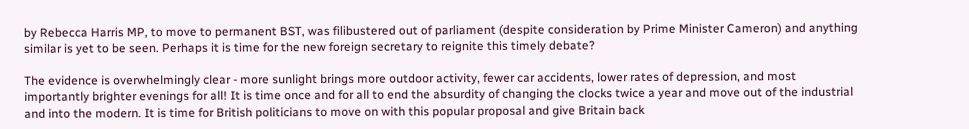by Rebecca Harris MP, to move to permanent BST, was filibustered out of parliament (despite consideration by Prime Minister Cameron) and anything similar is yet to be seen. Perhaps it is time for the new foreign secretary to reignite this timely debate?

The evidence is overwhelmingly clear - more sunlight brings more outdoor activity, fewer car accidents, lower rates of depression, and most importantly brighter evenings for all! It is time once and for all to end the absurdity of changing the clocks twice a year and move out of the industrial and into the modern. It is time for British politicians to move on with this popular proposal and give Britain back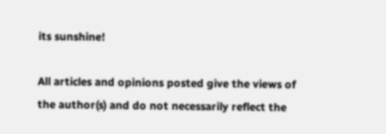its sunshine!

All articles and opinions posted give the views of the author(s) and do not necessarily reflect the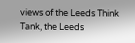views of the Leeds Think Tank, the Leeds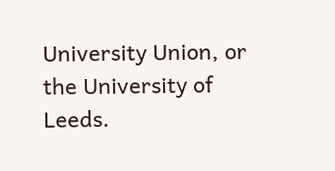University Union, or the University of Leeds.